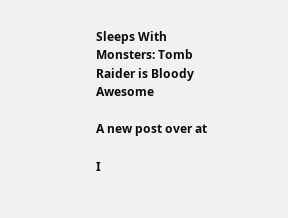Sleeps With Monsters: Tomb Raider is Bloody Awesome

A new post over at

I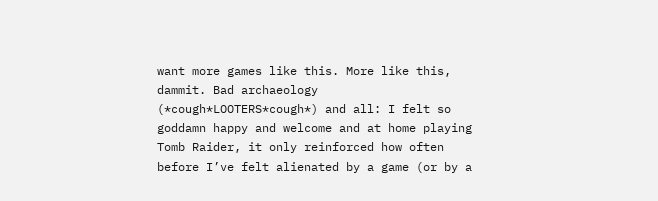want more games like this. More like this, dammit. Bad archaeology (*cough*LOOTERS*cough*) and all: I felt so goddamn happy and welcome and at home playing Tomb Raider, it only reinforced how often before I’ve felt alienated by a game (or by a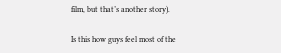film, but that’s another story).

Is this how guys feel most of the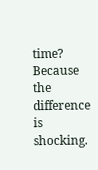time? Because the difference is shocking.